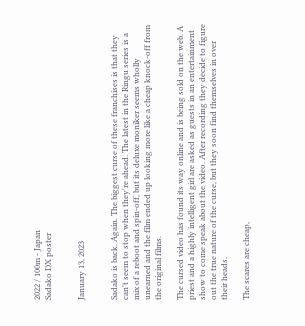2022 / 100m - Japan
Sadako DX poster


January 13, 2023


Sadako is back. Again. The biggest curse of these franchises is that they can't seem to stop when they're ahead. The latest in the Ringu series is a mix of a reboot and spin-off, but its deluxe moniker seems wholly unearned and the film ended up looking more like a cheap knock-off from the original films.

The cursed video has found its way online and is being sold on the web. A priest and a highly intelligent girl are asked as guests in an entertainment show to come speak about the video. After recording they decide to figure out the true nature of the curse, but they soon find themselves in over their heads.

The scares are cheap,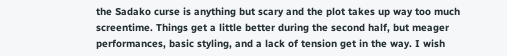the Sadako curse is anything but scary and the plot takes up way too much screentime. Things get a little better during the second half, but meager performances, basic styling, and a lack of tension get in the way. I wish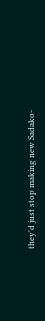they'd just stop making new Sadako-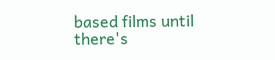based films until there's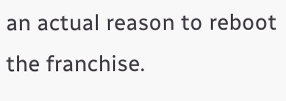an actual reason to reboot the franchise.